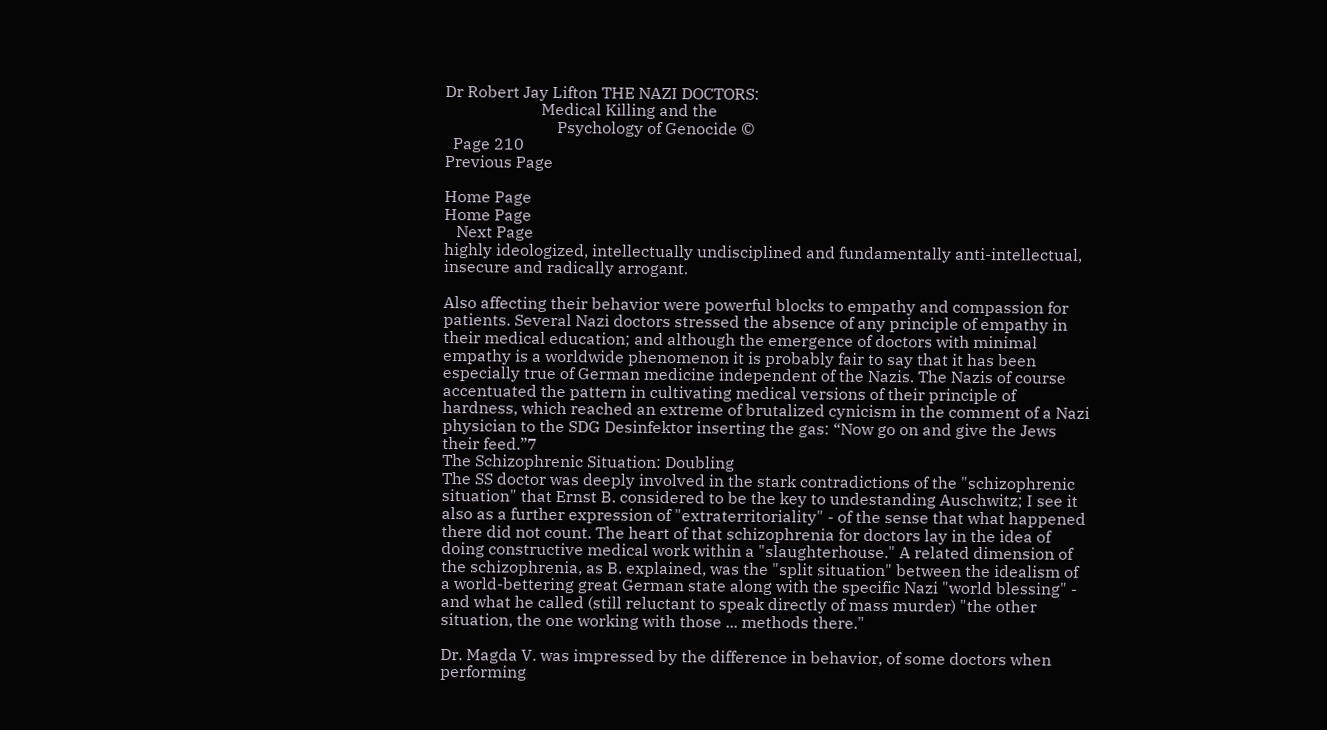Dr Robert Jay Lifton THE NAZI DOCTORS:
                        Medical Killing and the
                            Psychology of Genocide ©
  Page 210
Previous Page

Home Page
Home Page
   Next Page
highly ideologized, intellectually undisciplined and fundamentally anti-intellectual, insecure and radically arrogant.

Also affecting their behavior were powerful blocks to empathy and compassion for patients. Several Nazi doctors stressed the absence of any principle of empathy in their medical education; and although the emergence of doctors with minimal empathy is a worldwide phenomenon it is probably fair to say that it has been especially true of German medicine independent of the Nazis. The Nazis of course accentuated the pattern in cultivating medical versions of their principle of hardness, which reached an extreme of brutalized cynicism in the comment of a Nazi physician to the SDG Desinfektor inserting the gas: “Now go on and give the Jews their feed.”7
The Schizophrenic Situation: Doubling
The SS doctor was deeply involved in the stark contradictions of the "schizophrenic situation" that Ernst B. considered to be the key to undestanding Auschwitz; I see it also as a further expression of "extraterritoriality" - of the sense that what happened there did not count. The heart of that schizophrenia for doctors lay in the idea of doing constructive medical work within a "slaughterhouse." A related dimension of the schizophrenia, as B. explained, was the "split situation" between the idealism of a world-bettering great German state along with the specific Nazi "world blessing" - and what he called (still reluctant to speak directly of mass murder) "the other situation, the one working with those ... methods there."

Dr. Magda V. was impressed by the difference in behavior, of some doctors when performing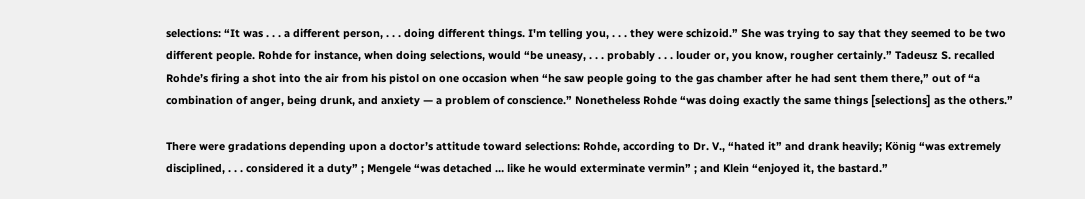selections: “It was . . . a different person, . . . doing different things. I'm telling you, . . . they were schizoid.” She was trying to say that they seemed to be two different people. Rohde for instance, when doing selections, would “be uneasy, . . . probably . . . louder or, you know, rougher certainly.” Tadeusz S. recalled Rohde’s firing a shot into the air from his pistol on one occasion when “he saw people going to the gas chamber after he had sent them there,” out of “a combination of anger, being drunk, and anxiety — a problem of conscience.” Nonetheless Rohde “was doing exactly the same things [selections] as the others.”

There were gradations depending upon a doctor’s attitude toward selections: Rohde, according to Dr. V., “hated it” and drank heavily; König “was extremely disciplined, . . . considered it a duty” ; Mengele “was detached … like he would exterminate vermin” ; and Klein “enjoyed it, the bastard.”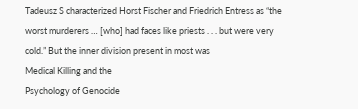Tadeusz S characterized Horst Fischer and Friedrich Entress as “the worst murderers … [who] had faces like priests . . . but were very cold.” But the inner division present in most was
Medical Killing and the
Psychology of Genocide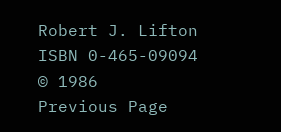Robert J. Lifton
ISBN 0-465-09094
© 1986
Previous Page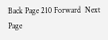Back Page 210 Forward  Next Page